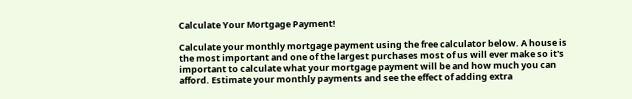Calculate Your Mortgage Payment!

Calculate your monthly mortgage payment using the free calculator below. A house is the most important and one of the largest purchases most of us will ever make so it's important to calculate what your mortgage payment will be and how much you can afford. Estimate your monthly payments and see the effect of adding extra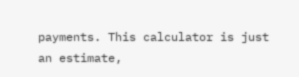payments. This calculator is just an estimate,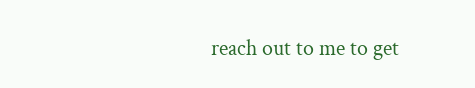reach out to me to get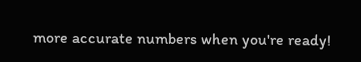more accurate numbers when you're ready!